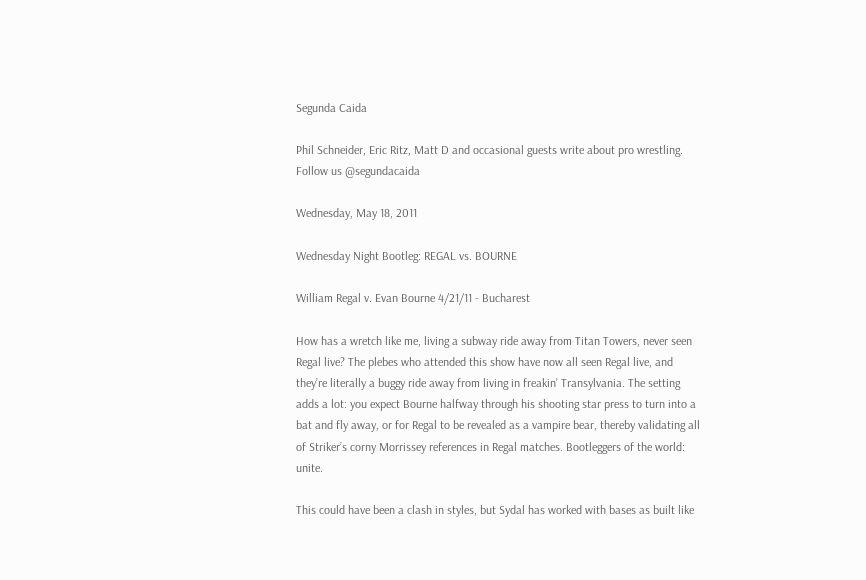Segunda Caida

Phil Schneider, Eric Ritz, Matt D and occasional guests write about pro wrestling. Follow us @segundacaida

Wednesday, May 18, 2011

Wednesday Night Bootleg: REGAL vs. BOURNE

William Regal v. Evan Bourne 4/21/11 - Bucharest

How has a wretch like me, living a subway ride away from Titan Towers, never seen Regal live? The plebes who attended this show have now all seen Regal live, and they’re literally a buggy ride away from living in freakin’ Transylvania. The setting adds a lot: you expect Bourne halfway through his shooting star press to turn into a bat and fly away, or for Regal to be revealed as a vampire bear, thereby validating all of Striker’s corny Morrissey references in Regal matches. Bootleggers of the world: unite.

This could have been a clash in styles, but Sydal has worked with bases as built like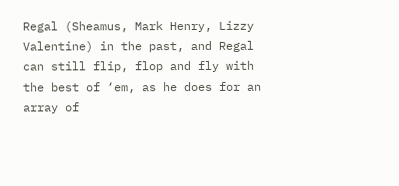Regal (Sheamus, Mark Henry, Lizzy Valentine) in the past, and Regal can still flip, flop and fly with the best of ‘em, as he does for an array of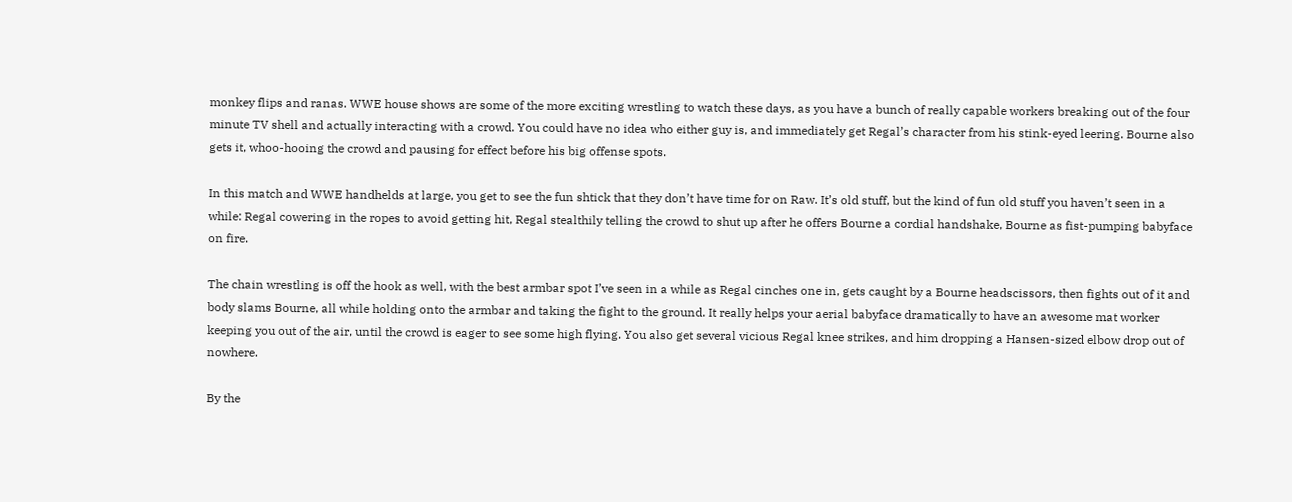monkey flips and ranas. WWE house shows are some of the more exciting wrestling to watch these days, as you have a bunch of really capable workers breaking out of the four minute TV shell and actually interacting with a crowd. You could have no idea who either guy is, and immediately get Regal’s character from his stink-eyed leering. Bourne also gets it, whoo-hooing the crowd and pausing for effect before his big offense spots.

In this match and WWE handhelds at large, you get to see the fun shtick that they don’t have time for on Raw. It’s old stuff, but the kind of fun old stuff you haven’t seen in a while: Regal cowering in the ropes to avoid getting hit, Regal stealthily telling the crowd to shut up after he offers Bourne a cordial handshake, Bourne as fist-pumping babyface on fire.

The chain wrestling is off the hook as well, with the best armbar spot I’ve seen in a while as Regal cinches one in, gets caught by a Bourne headscissors, then fights out of it and body slams Bourne, all while holding onto the armbar and taking the fight to the ground. It really helps your aerial babyface dramatically to have an awesome mat worker keeping you out of the air, until the crowd is eager to see some high flying. You also get several vicious Regal knee strikes, and him dropping a Hansen-sized elbow drop out of nowhere.

By the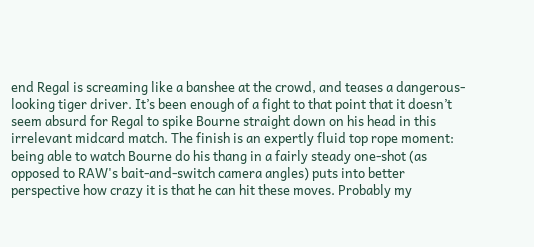end Regal is screaming like a banshee at the crowd, and teases a dangerous-looking tiger driver. It’s been enough of a fight to that point that it doesn’t seem absurd for Regal to spike Bourne straight down on his head in this irrelevant midcard match. The finish is an expertly fluid top rope moment: being able to watch Bourne do his thang in a fairly steady one-shot (as opposed to RAW's bait-and-switch camera angles) puts into better perspective how crazy it is that he can hit these moves. Probably my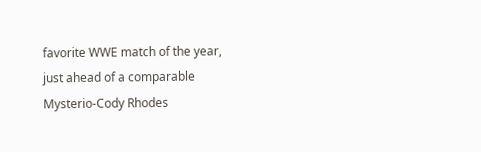favorite WWE match of the year, just ahead of a comparable Mysterio-Cody Rhodes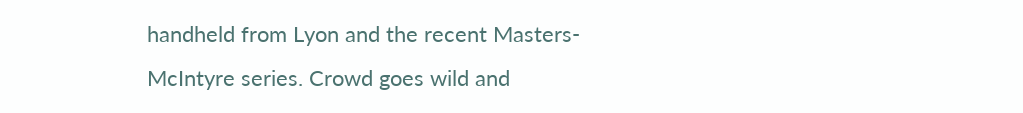handheld from Lyon and the recent Masters-McIntyre series. Crowd goes wild and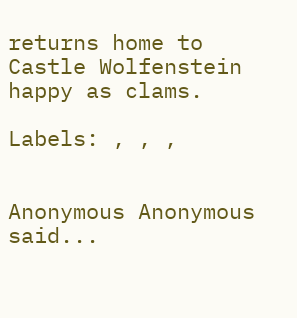returns home to Castle Wolfenstein happy as clams.

Labels: , , ,


Anonymous Anonymous said...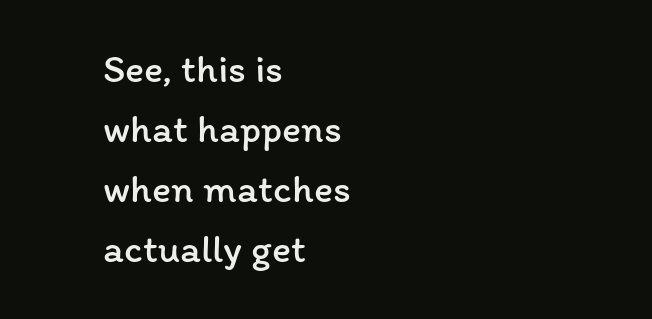See, this is what happens when matches actually get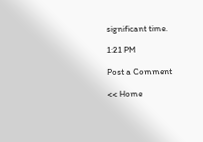significant time.

1:21 PM

Post a Comment

<< Home